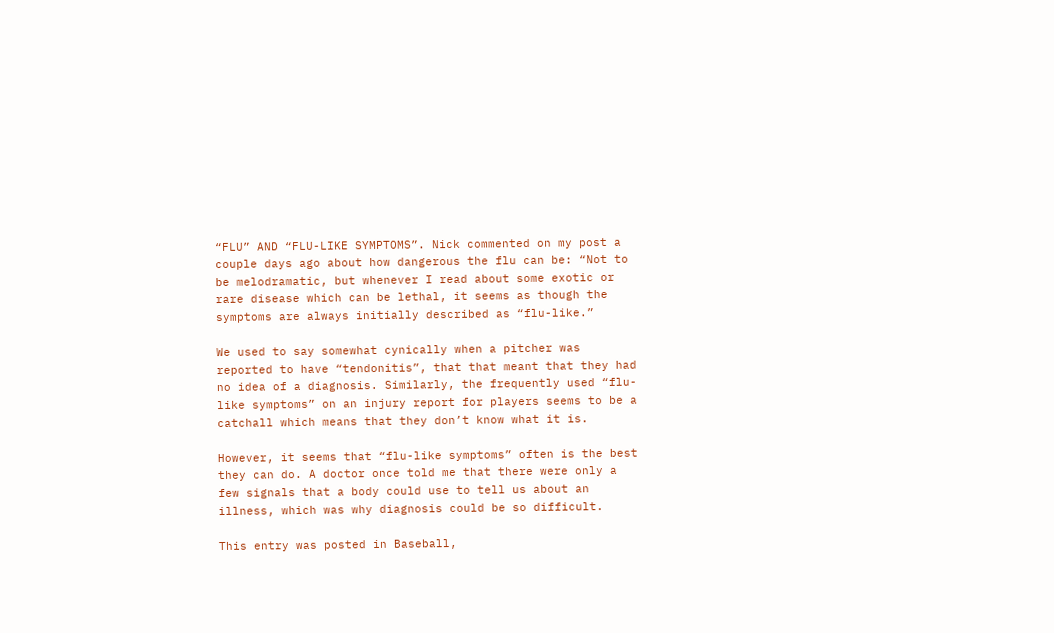“FLU” AND “FLU-LIKE SYMPTOMS”. Nick commented on my post a couple days ago about how dangerous the flu can be: “Not to be melodramatic, but whenever I read about some exotic or rare disease which can be lethal, it seems as though the symptoms are always initially described as “flu-like.”

We used to say somewhat cynically when a pitcher was reported to have “tendonitis”, that that meant that they had no idea of a diagnosis. Similarly, the frequently used “flu-like symptoms” on an injury report for players seems to be a catchall which means that they don’t know what it is.

However, it seems that “flu-like symptoms” often is the best they can do. A doctor once told me that there were only a few signals that a body could use to tell us about an illness, which was why diagnosis could be so difficult.

This entry was posted in Baseball,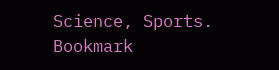Science, Sports. Bookmark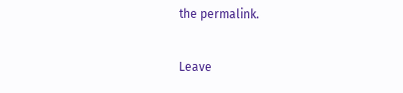the permalink.

Leave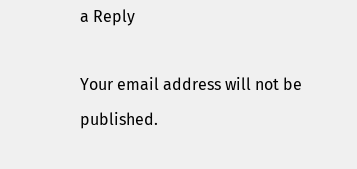a Reply

Your email address will not be published.